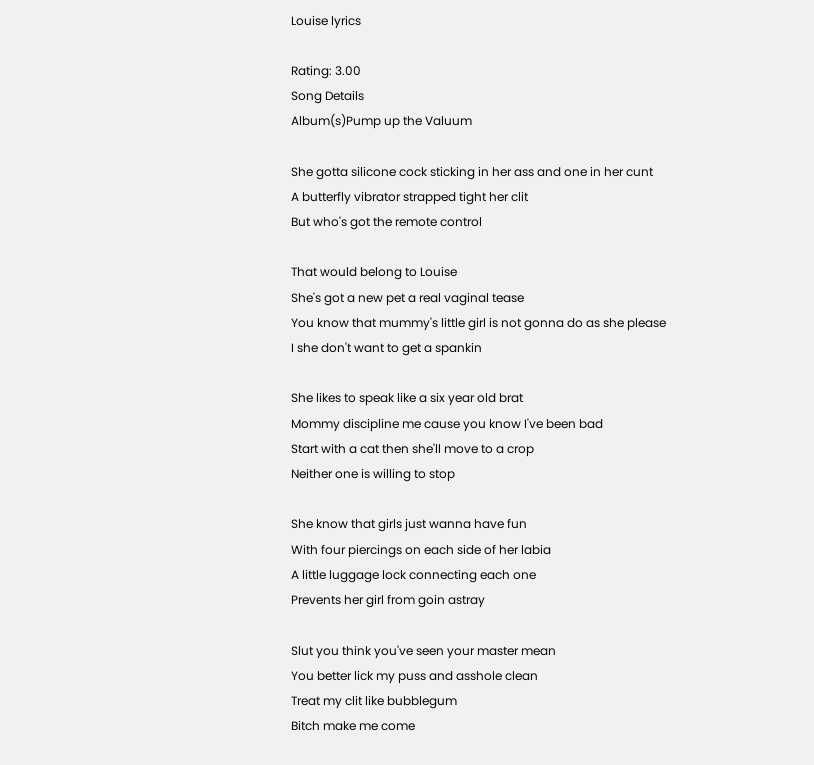Louise lyrics

Rating: 3.00
Song Details
Album(s)Pump up the Valuum

She gotta silicone cock sticking in her ass and one in her cunt
A butterfly vibrator strapped tight her clit
But who's got the remote control

That would belong to Louise
She's got a new pet a real vaginal tease
You know that mummy's little girl is not gonna do as she please
I she don't want to get a spankin

She likes to speak like a six year old brat
Mommy discipline me cause you know I've been bad
Start with a cat then she'll move to a crop
Neither one is willing to stop

She know that girls just wanna have fun
With four piercings on each side of her labia
A little luggage lock connecting each one
Prevents her girl from goin astray

Slut you think you've seen your master mean
You better lick my puss and asshole clean
Treat my clit like bubblegum
Bitch make me come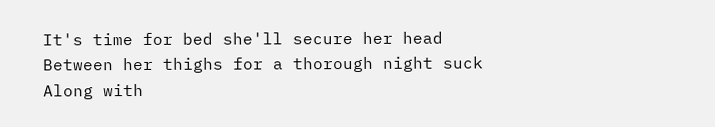It's time for bed she'll secure her head
Between her thighs for a thorough night suck
Along with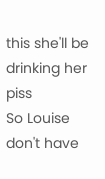this she'll be drinking her piss
So Louise don't have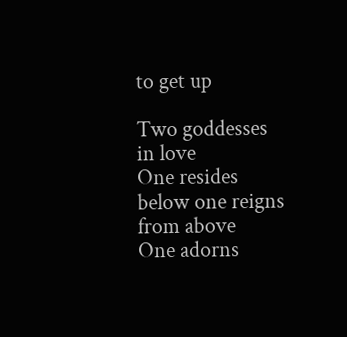to get up

Two goddesses in love
One resides below one reigns from above
One adorns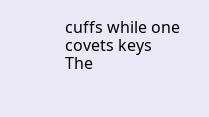cuffs while one covets keys
The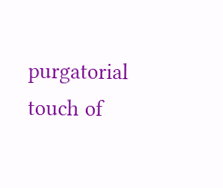purgatorial touch of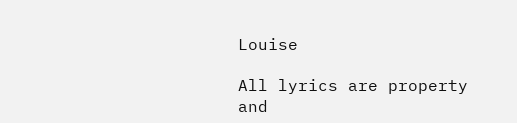Louise

All lyrics are property and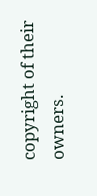copyright of their owners.